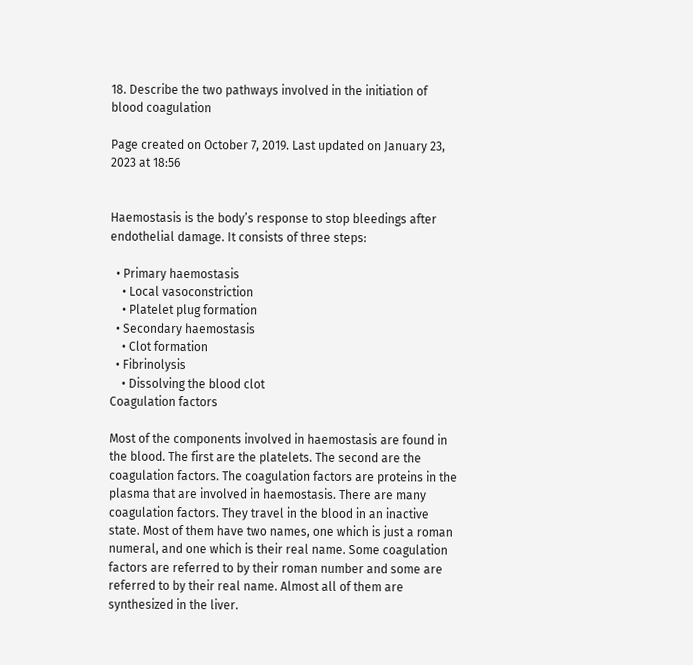18. Describe the two pathways involved in the initiation of blood coagulation

Page created on October 7, 2019. Last updated on January 23, 2023 at 18:56


Haemostasis is the body’s response to stop bleedings after endothelial damage. It consists of three steps:

  • Primary haemostasis
    • Local vasoconstriction
    • Platelet plug formation
  • Secondary haemostasis
    • Clot formation
  • Fibrinolysis
    • Dissolving the blood clot
Coagulation factors

Most of the components involved in haemostasis are found in the blood. The first are the platelets. The second are the coagulation factors. The coagulation factors are proteins in the plasma that are involved in haemostasis. There are many coagulation factors. They travel in the blood in an inactive state. Most of them have two names, one which is just a roman numeral, and one which is their real name. Some coagulation factors are referred to by their roman number and some are referred to by their real name. Almost all of them are synthesized in the liver.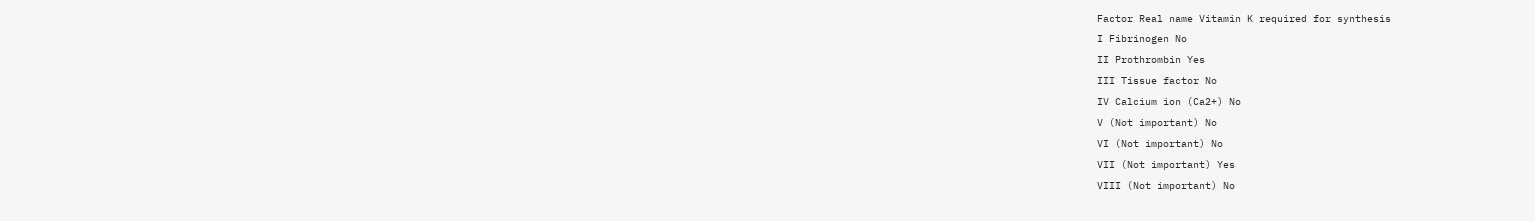Factor Real name Vitamin K required for synthesis
I Fibrinogen No
II Prothrombin Yes
III Tissue factor No
IV Calcium ion (Ca2+) No
V (Not important) No
VI (Not important) No
VII (Not important) Yes
VIII (Not important) No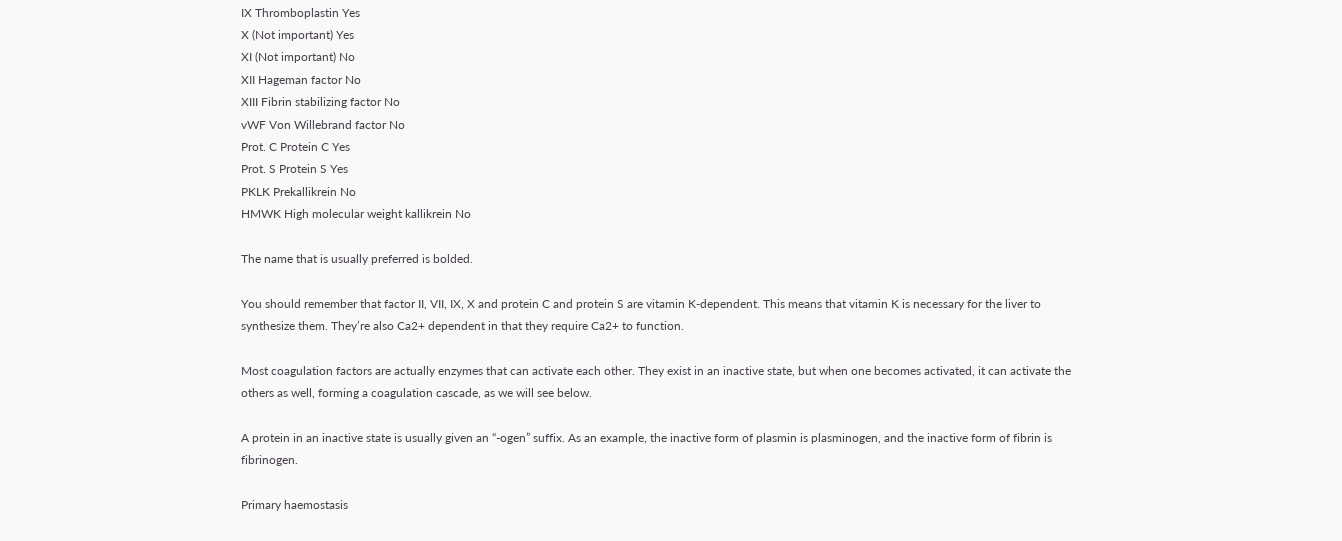IX Thromboplastin Yes
X (Not important) Yes
XI (Not important) No
XII Hageman factor No
XIII Fibrin stabilizing factor No
vWF Von Willebrand factor No
Prot. C Protein C Yes
Prot. S Protein S Yes
PKLK Prekallikrein No
HMWK High molecular weight kallikrein No

The name that is usually preferred is bolded.

You should remember that factor II, VII, IX, X and protein C and protein S are vitamin K-dependent. This means that vitamin K is necessary for the liver to synthesize them. They’re also Ca2+ dependent in that they require Ca2+ to function.

Most coagulation factors are actually enzymes that can activate each other. They exist in an inactive state, but when one becomes activated, it can activate the others as well, forming a coagulation cascade, as we will see below.

A protein in an inactive state is usually given an “-ogen” suffix. As an example, the inactive form of plasmin is plasminogen, and the inactive form of fibrin is fibrinogen.

Primary haemostasis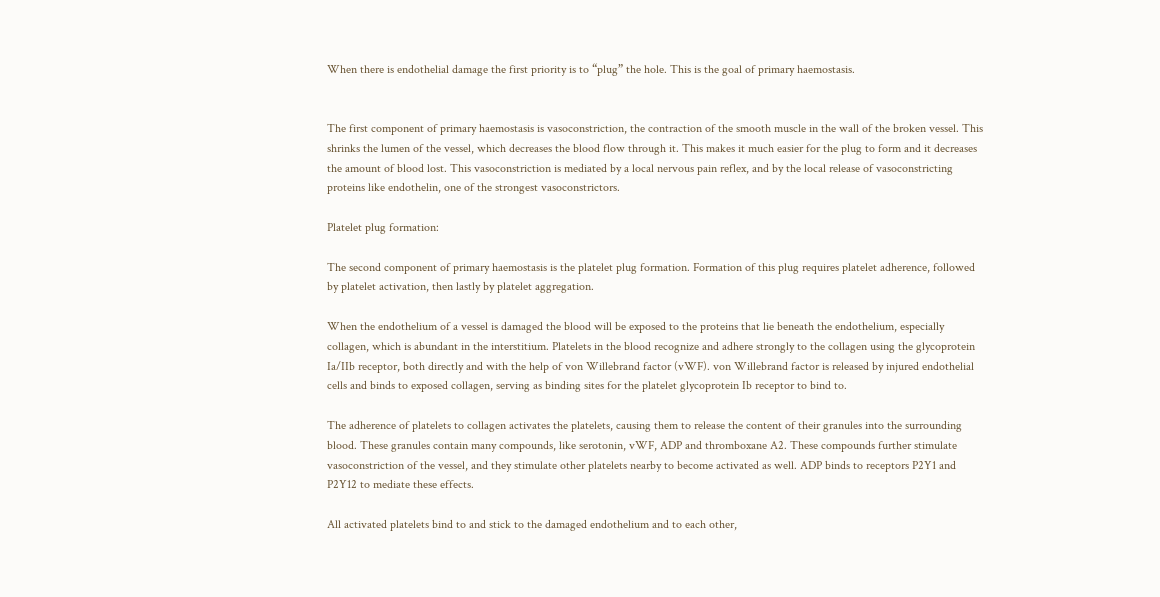When there is endothelial damage the first priority is to “plug” the hole. This is the goal of primary haemostasis.


The first component of primary haemostasis is vasoconstriction, the contraction of the smooth muscle in the wall of the broken vessel. This shrinks the lumen of the vessel, which decreases the blood flow through it. This makes it much easier for the plug to form and it decreases the amount of blood lost. This vasoconstriction is mediated by a local nervous pain reflex, and by the local release of vasoconstricting proteins like endothelin, one of the strongest vasoconstrictors.

Platelet plug formation:

The second component of primary haemostasis is the platelet plug formation. Formation of this plug requires platelet adherence, followed by platelet activation, then lastly by platelet aggregation.

When the endothelium of a vessel is damaged the blood will be exposed to the proteins that lie beneath the endothelium, especially collagen, which is abundant in the interstitium. Platelets in the blood recognize and adhere strongly to the collagen using the glycoprotein Ia/IIb receptor, both directly and with the help of von Willebrand factor (vWF). von Willebrand factor is released by injured endothelial cells and binds to exposed collagen, serving as binding sites for the platelet glycoprotein Ib receptor to bind to.

The adherence of platelets to collagen activates the platelets, causing them to release the content of their granules into the surrounding blood. These granules contain many compounds, like serotonin, vWF, ADP and thromboxane A2. These compounds further stimulate vasoconstriction of the vessel, and they stimulate other platelets nearby to become activated as well. ADP binds to receptors P2Y1 and P2Y12 to mediate these effects.

All activated platelets bind to and stick to the damaged endothelium and to each other,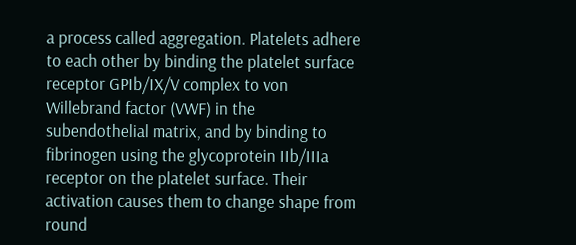a process called aggregation. Platelets adhere to each other by binding the platelet surface receptor GPIb/IX/V complex to von Willebrand factor (VWF) in the subendothelial matrix, and by binding to fibrinogen using the glycoprotein IIb/IIIa receptor on the platelet surface. Their activation causes them to change shape from round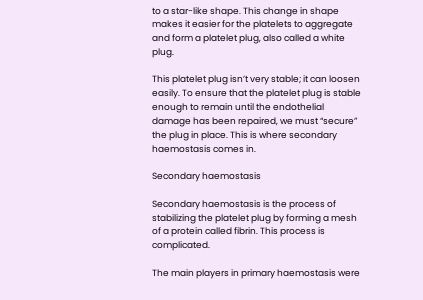to a star-like shape. This change in shape makes it easier for the platelets to aggregate and form a platelet plug, also called a white plug.

This platelet plug isn’t very stable; it can loosen easily. To ensure that the platelet plug is stable enough to remain until the endothelial damage has been repaired, we must “secure” the plug in place. This is where secondary haemostasis comes in.

Secondary haemostasis

Secondary haemostasis is the process of stabilizing the platelet plug by forming a mesh of a protein called fibrin. This process is complicated.

The main players in primary haemostasis were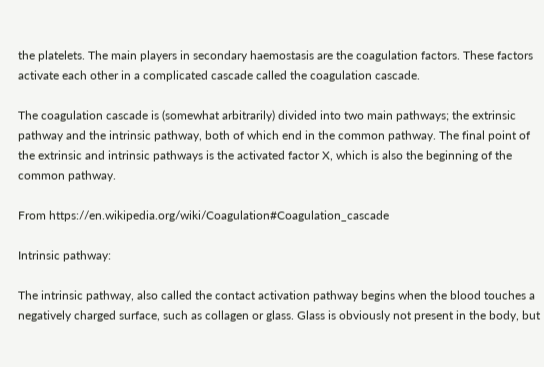the platelets. The main players in secondary haemostasis are the coagulation factors. These factors activate each other in a complicated cascade called the coagulation cascade.

The coagulation cascade is (somewhat arbitrarily) divided into two main pathways; the extrinsic pathway and the intrinsic pathway, both of which end in the common pathway. The final point of the extrinsic and intrinsic pathways is the activated factor X, which is also the beginning of the common pathway.

From https://en.wikipedia.org/wiki/Coagulation#Coagulation_cascade

Intrinsic pathway:

The intrinsic pathway, also called the contact activation pathway begins when the blood touches a negatively charged surface, such as collagen or glass. Glass is obviously not present in the body, but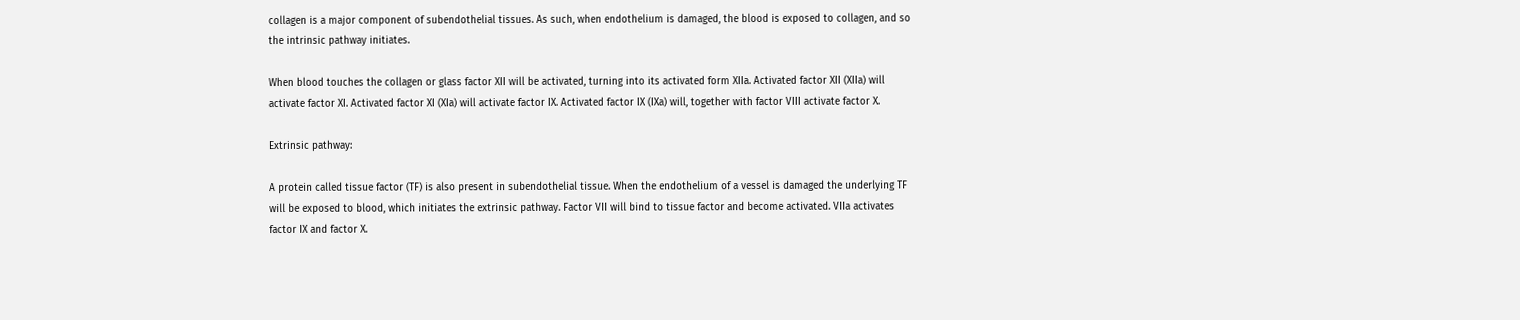collagen is a major component of subendothelial tissues. As such, when endothelium is damaged, the blood is exposed to collagen, and so the intrinsic pathway initiates.

When blood touches the collagen or glass factor XII will be activated, turning into its activated form XIIa. Activated factor XII (XIIa) will activate factor XI. Activated factor XI (XIa) will activate factor IX. Activated factor IX (IXa) will, together with factor VIII activate factor X.

Extrinsic pathway:

A protein called tissue factor (TF) is also present in subendothelial tissue. When the endothelium of a vessel is damaged the underlying TF will be exposed to blood, which initiates the extrinsic pathway. Factor VII will bind to tissue factor and become activated. VIIa activates factor IX and factor X.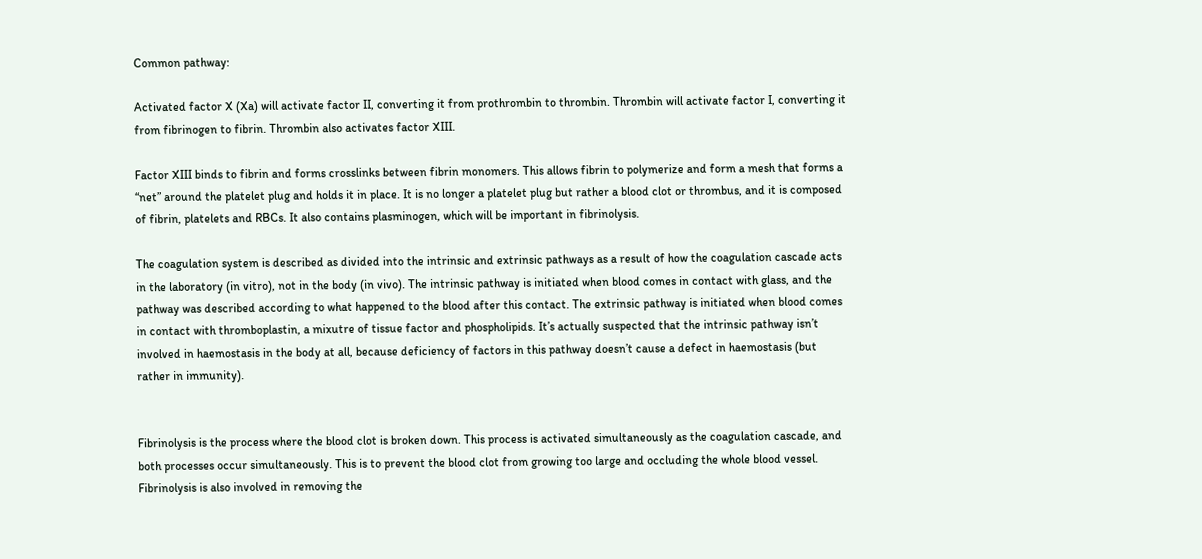Common pathway:

Activated factor X (Xa) will activate factor II, converting it from prothrombin to thrombin. Thrombin will activate factor I, converting it from fibrinogen to fibrin. Thrombin also activates factor XIII.

Factor XIII binds to fibrin and forms crosslinks between fibrin monomers. This allows fibrin to polymerize and form a mesh that forms a “net” around the platelet plug and holds it in place. It is no longer a platelet plug but rather a blood clot or thrombus, and it is composed of fibrin, platelets and RBCs. It also contains plasminogen, which will be important in fibrinolysis.

The coagulation system is described as divided into the intrinsic and extrinsic pathways as a result of how the coagulation cascade acts in the laboratory (in vitro), not in the body (in vivo). The intrinsic pathway is initiated when blood comes in contact with glass, and the pathway was described according to what happened to the blood after this contact. The extrinsic pathway is initiated when blood comes in contact with thromboplastin, a mixutre of tissue factor and phospholipids. It’s actually suspected that the intrinsic pathway isn’t involved in haemostasis in the body at all, because deficiency of factors in this pathway doesn’t cause a defect in haemostasis (but rather in immunity).


Fibrinolysis is the process where the blood clot is broken down. This process is activated simultaneously as the coagulation cascade, and both processes occur simultaneously. This is to prevent the blood clot from growing too large and occluding the whole blood vessel. Fibrinolysis is also involved in removing the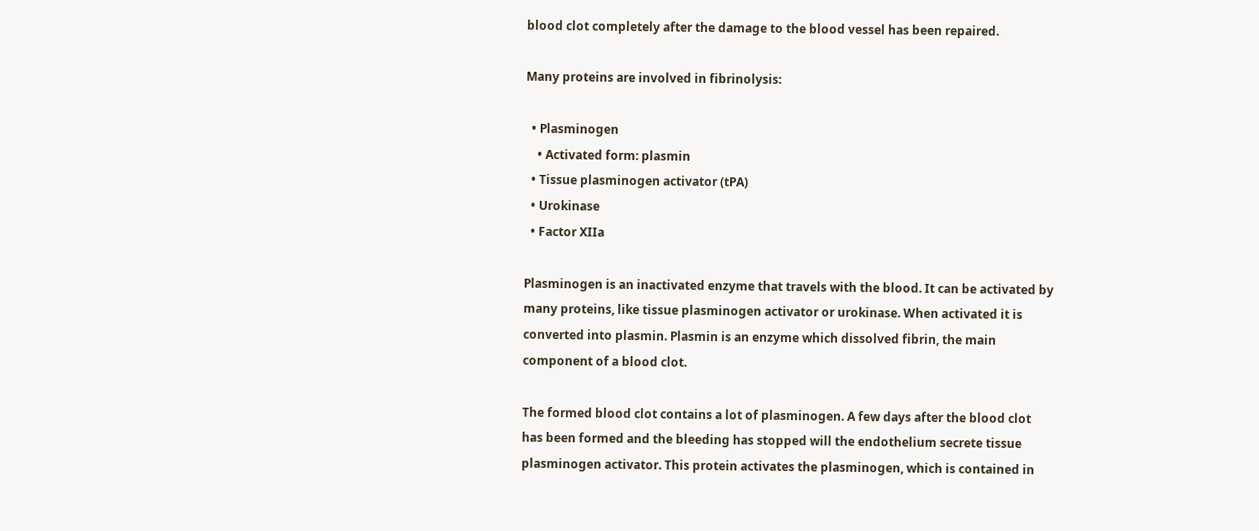blood clot completely after the damage to the blood vessel has been repaired.

Many proteins are involved in fibrinolysis:

  • Plasminogen
    • Activated form: plasmin
  • Tissue plasminogen activator (tPA)
  • Urokinase
  • Factor XIIa

Plasminogen is an inactivated enzyme that travels with the blood. It can be activated by many proteins, like tissue plasminogen activator or urokinase. When activated it is converted into plasmin. Plasmin is an enzyme which dissolved fibrin, the main component of a blood clot.

The formed blood clot contains a lot of plasminogen. A few days after the blood clot has been formed and the bleeding has stopped will the endothelium secrete tissue plasminogen activator. This protein activates the plasminogen, which is contained in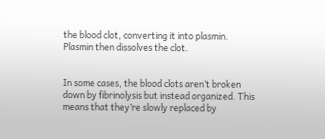the blood clot, converting it into plasmin. Plasmin then dissolves the clot.


In some cases, the blood clots aren’t broken down by fibrinolysis but instead organized. This means that they’re slowly replaced by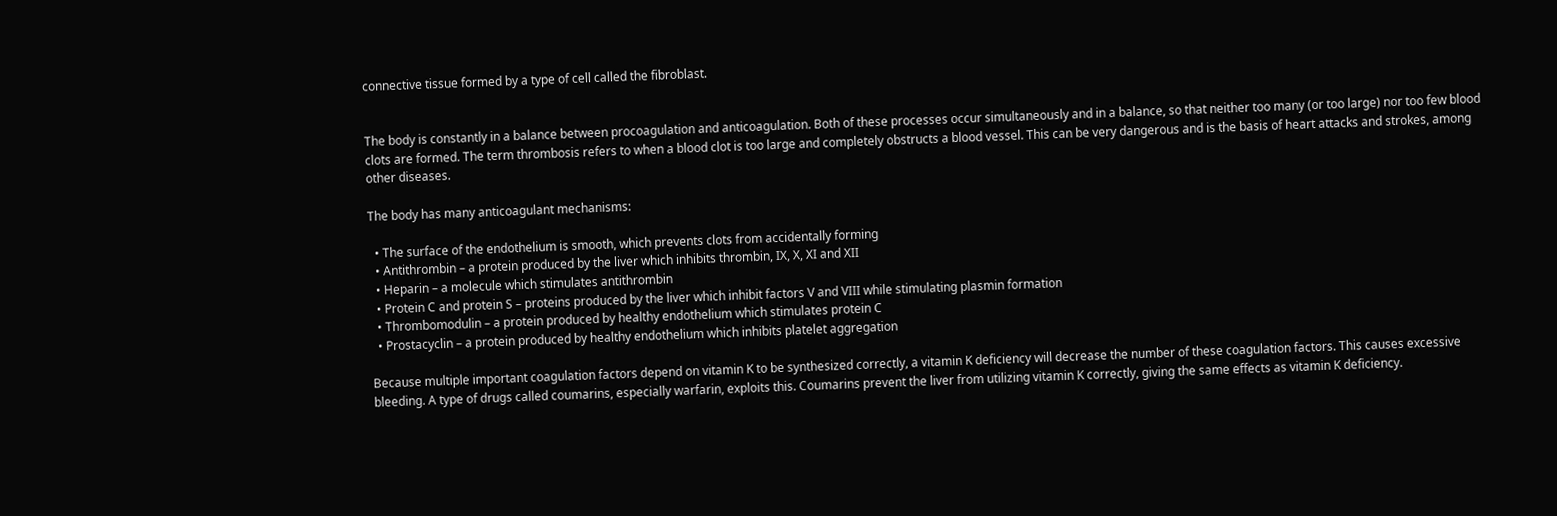connective tissue formed by a type of cell called the fibroblast.


The body is constantly in a balance between procoagulation and anticoagulation. Both of these processes occur simultaneously and in a balance, so that neither too many (or too large) nor too few blood clots are formed. The term thrombosis refers to when a blood clot is too large and completely obstructs a blood vessel. This can be very dangerous and is the basis of heart attacks and strokes, among other diseases.

The body has many anticoagulant mechanisms:

  • The surface of the endothelium is smooth, which prevents clots from accidentally forming
  • Antithrombin – a protein produced by the liver which inhibits thrombin, IX, X, XI and XII
  • Heparin – a molecule which stimulates antithrombin
  • Protein C and protein S – proteins produced by the liver which inhibit factors V and VIII while stimulating plasmin formation
  • Thrombomodulin – a protein produced by healthy endothelium which stimulates protein C
  • Prostacyclin – a protein produced by healthy endothelium which inhibits platelet aggregation

Because multiple important coagulation factors depend on vitamin K to be synthesized correctly, a vitamin K deficiency will decrease the number of these coagulation factors. This causes excessive bleeding. A type of drugs called coumarins, especially warfarin, exploits this. Coumarins prevent the liver from utilizing vitamin K correctly, giving the same effects as vitamin K deficiency.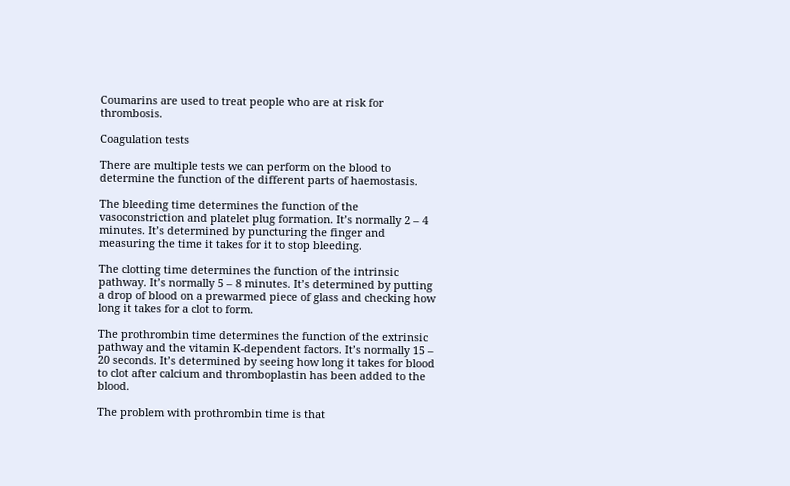Coumarins are used to treat people who are at risk for thrombosis.

Coagulation tests

There are multiple tests we can perform on the blood to determine the function of the different parts of haemostasis.

The bleeding time determines the function of the vasoconstriction and platelet plug formation. It’s normally 2 – 4 minutes. It’s determined by puncturing the finger and measuring the time it takes for it to stop bleeding.

The clotting time determines the function of the intrinsic pathway. It’s normally 5 – 8 minutes. It’s determined by putting a drop of blood on a prewarmed piece of glass and checking how long it takes for a clot to form.

The prothrombin time determines the function of the extrinsic pathway and the vitamin K-dependent factors. It’s normally 15 – 20 seconds. It’s determined by seeing how long it takes for blood to clot after calcium and thromboplastin has been added to the blood.

The problem with prothrombin time is that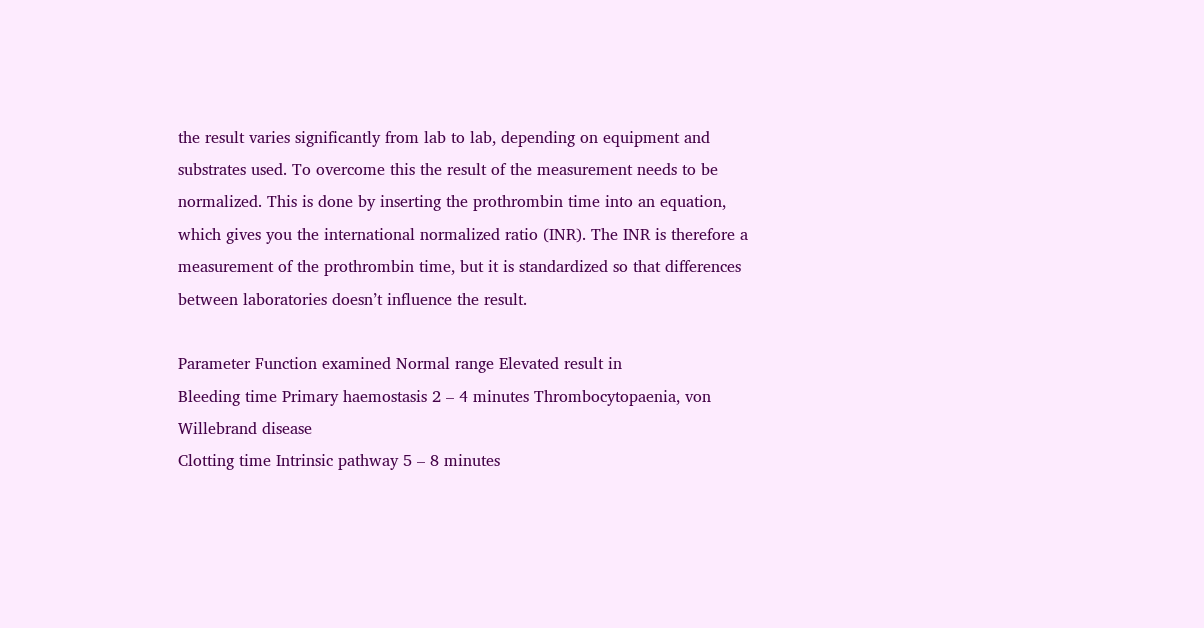the result varies significantly from lab to lab, depending on equipment and substrates used. To overcome this the result of the measurement needs to be normalized. This is done by inserting the prothrombin time into an equation, which gives you the international normalized ratio (INR). The INR is therefore a measurement of the prothrombin time, but it is standardized so that differences between laboratories doesn’t influence the result.

Parameter Function examined Normal range Elevated result in
Bleeding time Primary haemostasis 2 – 4 minutes Thrombocytopaenia, von Willebrand disease
Clotting time Intrinsic pathway 5 – 8 minutes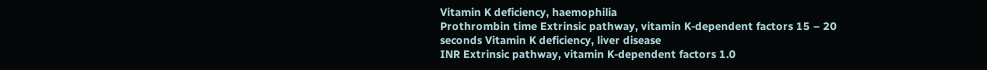Vitamin K deficiency, haemophilia
Prothrombin time Extrinsic pathway, vitamin K-dependent factors 15 – 20 seconds Vitamin K deficiency, liver disease
INR Extrinsic pathway, vitamin K-dependent factors 1.0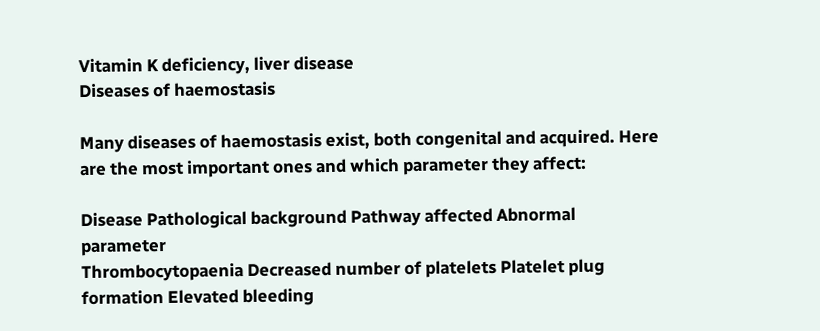Vitamin K deficiency, liver disease
Diseases of haemostasis

Many diseases of haemostasis exist, both congenital and acquired. Here are the most important ones and which parameter they affect:

Disease Pathological background Pathway affected Abnormal parameter
Thrombocytopaenia Decreased number of platelets Platelet plug formation Elevated bleeding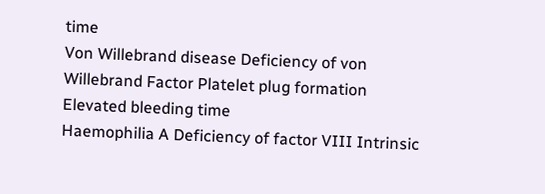time
Von Willebrand disease Deficiency of von Willebrand Factor Platelet plug formation Elevated bleeding time
Haemophilia A Deficiency of factor VIII Intrinsic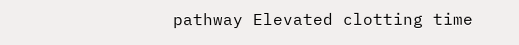pathway Elevated clotting time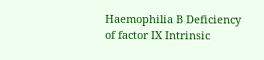Haemophilia B Deficiency of factor IX Intrinsic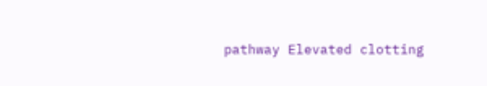pathway Elevated clotting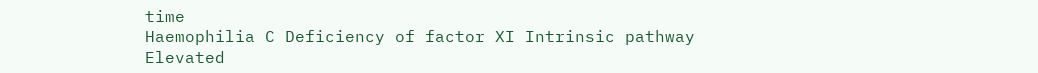time
Haemophilia C Deficiency of factor XI Intrinsic pathway Elevated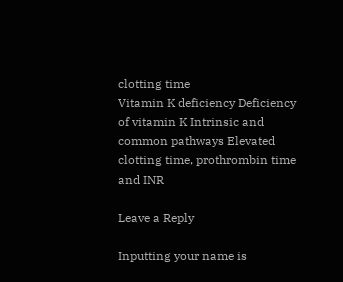clotting time
Vitamin K deficiency Deficiency of vitamin K Intrinsic and common pathways Elevated clotting time, prothrombin time and INR

Leave a Reply

Inputting your name is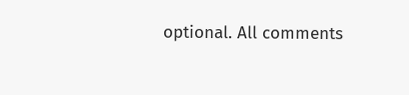optional. All comments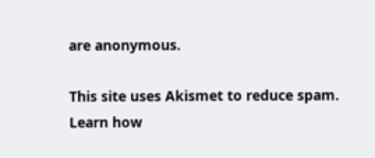are anonymous.

This site uses Akismet to reduce spam. Learn how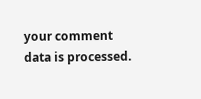your comment data is processed.